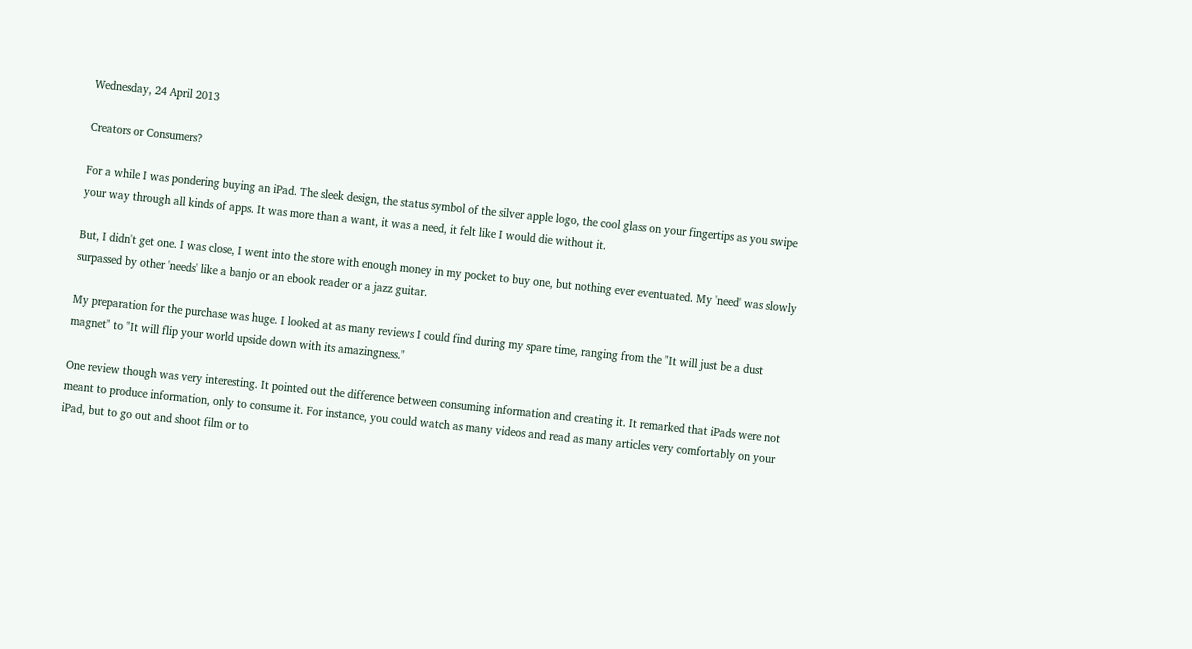Wednesday, 24 April 2013

Creators or Consumers?

For a while I was pondering buying an iPad. The sleek design, the status symbol of the silver apple logo, the cool glass on your fingertips as you swipe your way through all kinds of apps. It was more than a want, it was a need, it felt like I would die without it.

But, I didn't get one. I was close, I went into the store with enough money in my pocket to buy one, but nothing ever eventuated. My 'need' was slowly surpassed by other 'needs' like a banjo or an ebook reader or a jazz guitar.

My preparation for the purchase was huge. I looked at as many reviews I could find during my spare time, ranging from the "It will just be a dust magnet" to "It will flip your world upside down with its amazingness."

One review though was very interesting. It pointed out the difference between consuming information and creating it. It remarked that iPads were not meant to produce information, only to consume it. For instance, you could watch as many videos and read as many articles very comfortably on your iPad, but to go out and shoot film or to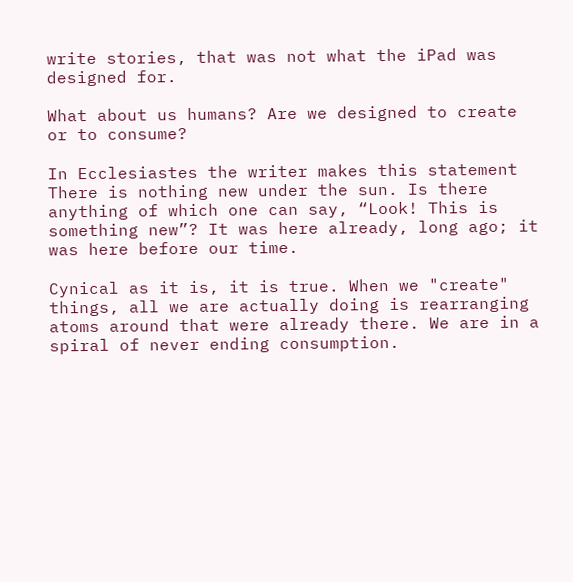write stories, that was not what the iPad was designed for.

What about us humans? Are we designed to create or to consume?

In Ecclesiastes the writer makes this statement
There is nothing new under the sun. Is there anything of which one can say, “Look! This is something new”? It was here already, long ago; it was here before our time.

Cynical as it is, it is true. When we "create" things, all we are actually doing is rearranging atoms around that were already there. We are in a spiral of never ending consumption.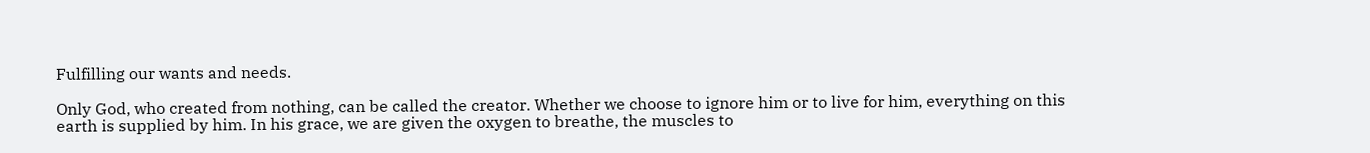Fulfilling our wants and needs.

Only God, who created from nothing, can be called the creator. Whether we choose to ignore him or to live for him, everything on this earth is supplied by him. In his grace, we are given the oxygen to breathe, the muscles to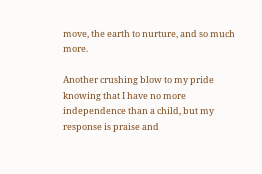move, the earth to nurture, and so much more.

Another crushing blow to my pride knowing that I have no more independence than a child, but my response is praise and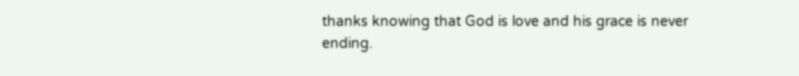thanks knowing that God is love and his grace is never ending.